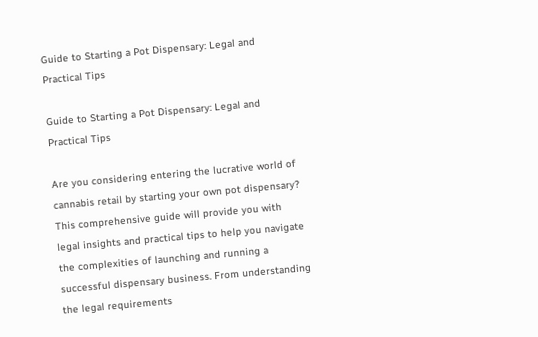Guide to Starting a Pot Dispensary: Legal and Practical Tips

Guide to Starting a Pot Dispensary: Legal and Practical Tips

Are you considering entering the lucrative world of cannabis retail by starting your own pot dispensary? This comprehensive guide will provide you with legal insights and practical tips to help you navigate the complexities of launching and running a successful dispensary business. From understanding the legal requirements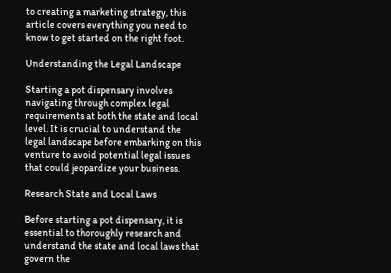to creating a marketing strategy, this article covers everything you need to know to get started on the right foot.

Understanding the Legal Landscape

Starting a pot dispensary involves navigating through complex legal requirements at both the state and local level. It is crucial to understand the legal landscape before embarking on this venture to avoid potential legal issues that could jeopardize your business.

Research State and Local Laws

Before starting a pot dispensary, it is essential to thoroughly research and understand the state and local laws that govern the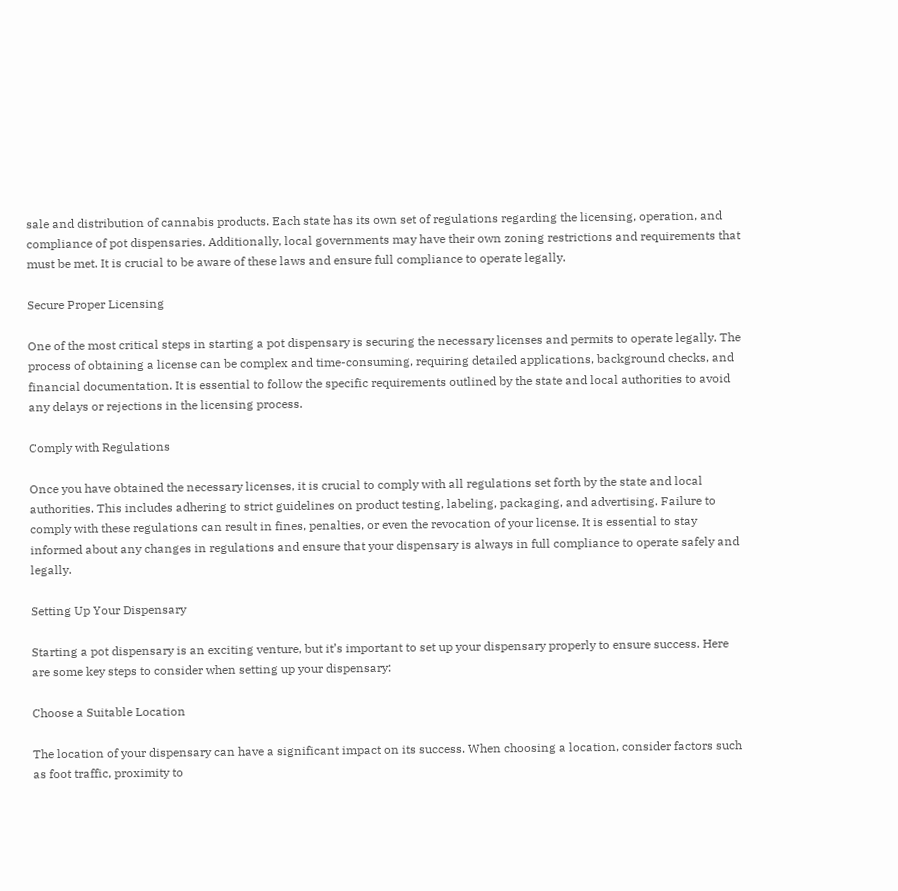sale and distribution of cannabis products. Each state has its own set of regulations regarding the licensing, operation, and compliance of pot dispensaries. Additionally, local governments may have their own zoning restrictions and requirements that must be met. It is crucial to be aware of these laws and ensure full compliance to operate legally.

Secure Proper Licensing

One of the most critical steps in starting a pot dispensary is securing the necessary licenses and permits to operate legally. The process of obtaining a license can be complex and time-consuming, requiring detailed applications, background checks, and financial documentation. It is essential to follow the specific requirements outlined by the state and local authorities to avoid any delays or rejections in the licensing process.

Comply with Regulations

Once you have obtained the necessary licenses, it is crucial to comply with all regulations set forth by the state and local authorities. This includes adhering to strict guidelines on product testing, labeling, packaging, and advertising. Failure to comply with these regulations can result in fines, penalties, or even the revocation of your license. It is essential to stay informed about any changes in regulations and ensure that your dispensary is always in full compliance to operate safely and legally.

Setting Up Your Dispensary

Starting a pot dispensary is an exciting venture, but it’s important to set up your dispensary properly to ensure success. Here are some key steps to consider when setting up your dispensary:

Choose a Suitable Location

The location of your dispensary can have a significant impact on its success. When choosing a location, consider factors such as foot traffic, proximity to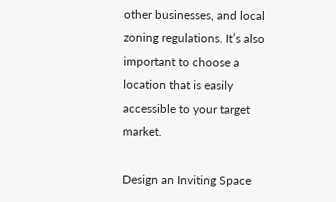other businesses, and local zoning regulations. It’s also important to choose a location that is easily accessible to your target market.

Design an Inviting Space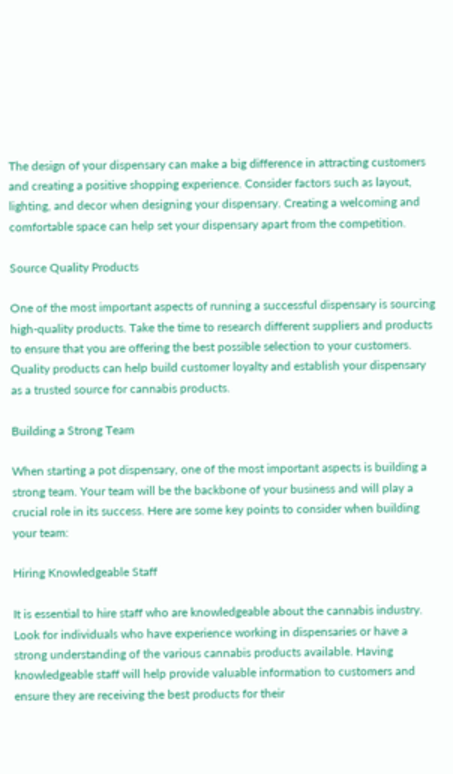The design of your dispensary can make a big difference in attracting customers and creating a positive shopping experience. Consider factors such as layout, lighting, and decor when designing your dispensary. Creating a welcoming and comfortable space can help set your dispensary apart from the competition.

Source Quality Products

One of the most important aspects of running a successful dispensary is sourcing high-quality products. Take the time to research different suppliers and products to ensure that you are offering the best possible selection to your customers. Quality products can help build customer loyalty and establish your dispensary as a trusted source for cannabis products.

Building a Strong Team

When starting a pot dispensary, one of the most important aspects is building a strong team. Your team will be the backbone of your business and will play a crucial role in its success. Here are some key points to consider when building your team:

Hiring Knowledgeable Staff

It is essential to hire staff who are knowledgeable about the cannabis industry. Look for individuals who have experience working in dispensaries or have a strong understanding of the various cannabis products available. Having knowledgeable staff will help provide valuable information to customers and ensure they are receiving the best products for their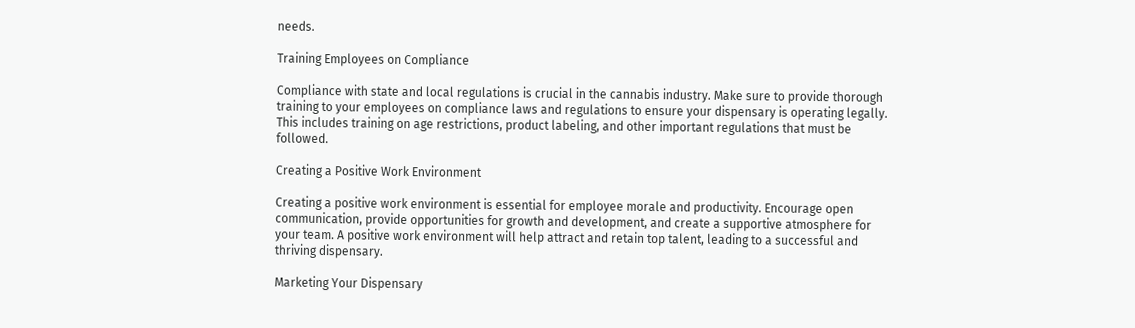needs.

Training Employees on Compliance

Compliance with state and local regulations is crucial in the cannabis industry. Make sure to provide thorough training to your employees on compliance laws and regulations to ensure your dispensary is operating legally. This includes training on age restrictions, product labeling, and other important regulations that must be followed.

Creating a Positive Work Environment

Creating a positive work environment is essential for employee morale and productivity. Encourage open communication, provide opportunities for growth and development, and create a supportive atmosphere for your team. A positive work environment will help attract and retain top talent, leading to a successful and thriving dispensary.

Marketing Your Dispensary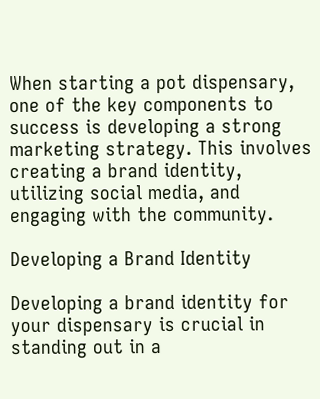When starting a pot dispensary, one of the key components to success is developing a strong marketing strategy. This involves creating a brand identity, utilizing social media, and engaging with the community.

Developing a Brand Identity

Developing a brand identity for your dispensary is crucial in standing out in a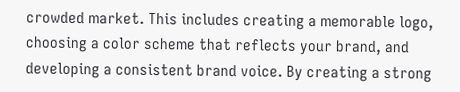crowded market. This includes creating a memorable logo, choosing a color scheme that reflects your brand, and developing a consistent brand voice. By creating a strong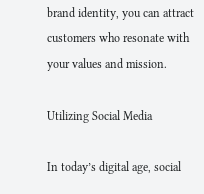brand identity, you can attract customers who resonate with your values and mission.

Utilizing Social Media

In today’s digital age, social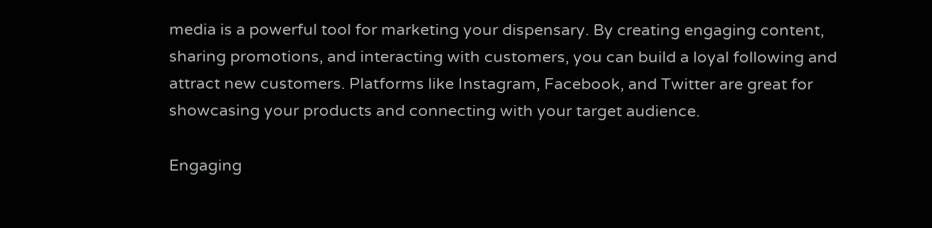media is a powerful tool for marketing your dispensary. By creating engaging content, sharing promotions, and interacting with customers, you can build a loyal following and attract new customers. Platforms like Instagram, Facebook, and Twitter are great for showcasing your products and connecting with your target audience.

Engaging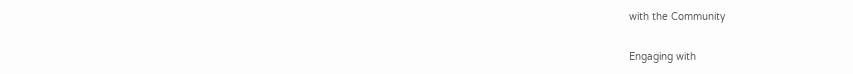with the Community

Engaging with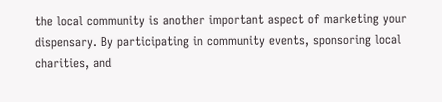the local community is another important aspect of marketing your dispensary. By participating in community events, sponsoring local charities, and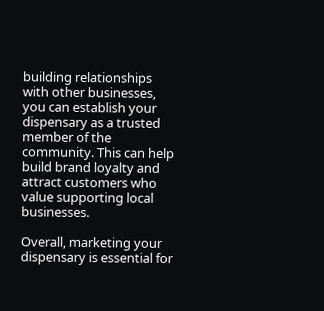building relationships with other businesses, you can establish your dispensary as a trusted member of the community. This can help build brand loyalty and attract customers who value supporting local businesses.

Overall, marketing your dispensary is essential for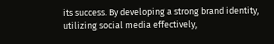its success. By developing a strong brand identity, utilizing social media effectively,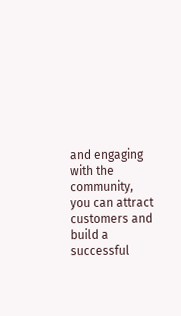and engaging with the community, you can attract customers and build a successful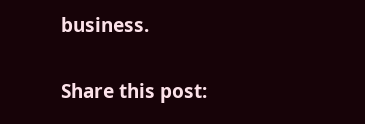business.

Share this post: